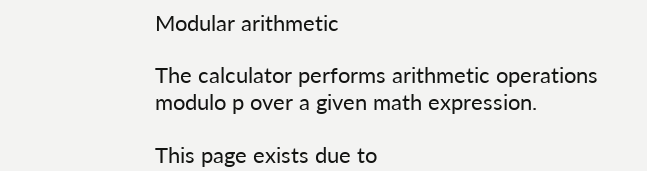Modular arithmetic

The calculator performs arithmetic operations modulo p over a given math expression.

This page exists due to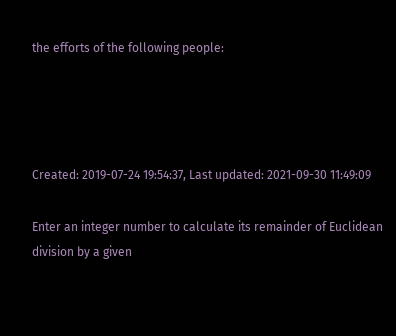the efforts of the following people:




Created: 2019-07-24 19:54:37, Last updated: 2021-09-30 11:49:09

Enter an integer number to calculate its remainder of Euclidean division by a given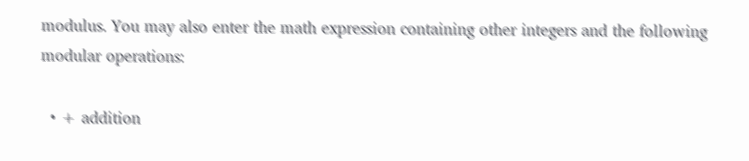modulus. You may also enter the math expression containing other integers and the following modular operations:

  • + addition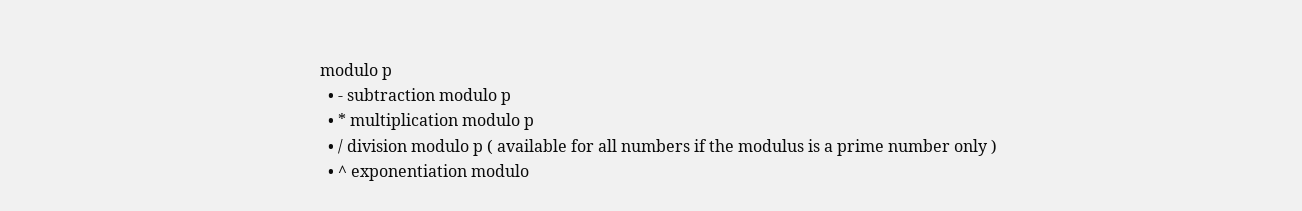modulo p
  • - subtraction modulo p
  • * multiplication modulo p
  • / division modulo p ( available for all numbers if the modulus is a prime number only )
  • ^ exponentiation modulo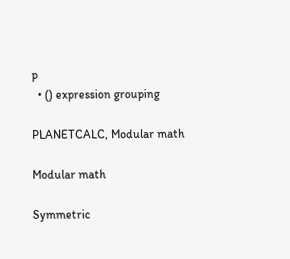p
  • () expression grouping

PLANETCALC, Modular math

Modular math

Symmetric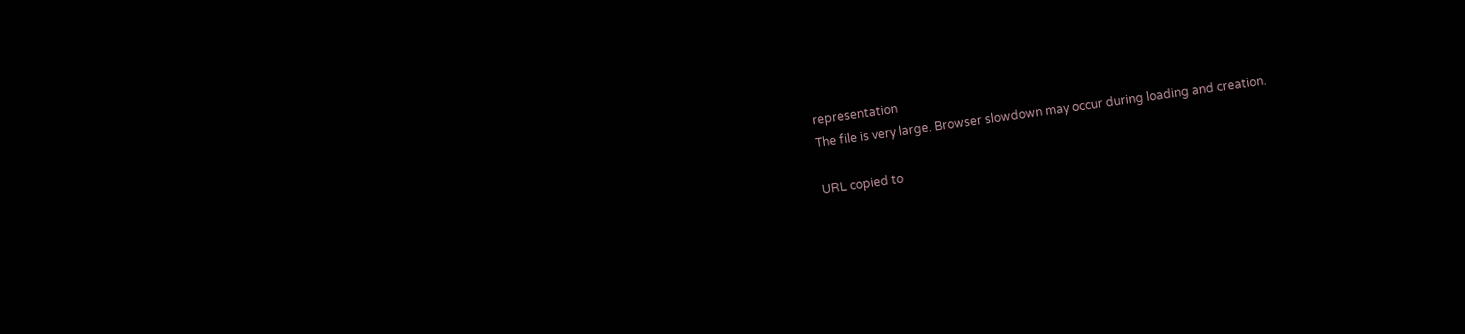representation
The file is very large. Browser slowdown may occur during loading and creation.

URL copied to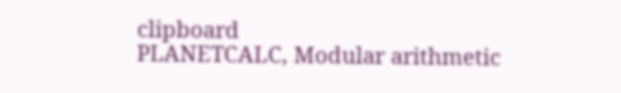clipboard
PLANETCALC, Modular arithmetic